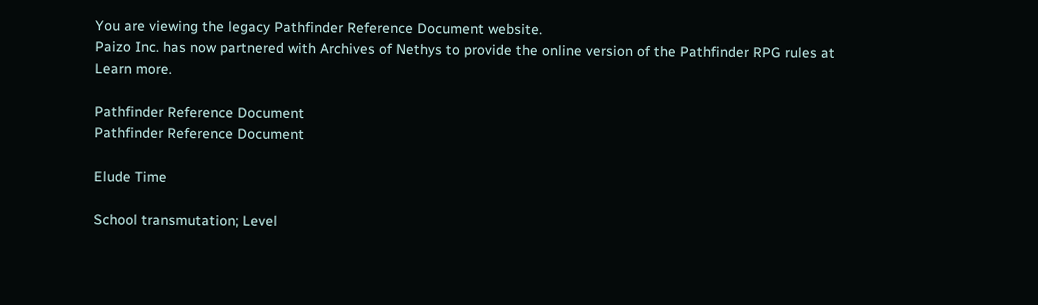You are viewing the legacy Pathfinder Reference Document website.
Paizo Inc. has now partnered with Archives of Nethys to provide the online version of the Pathfinder RPG rules at
Learn more.

Pathfinder Reference Document
Pathfinder Reference Document

Elude Time

School transmutation; Level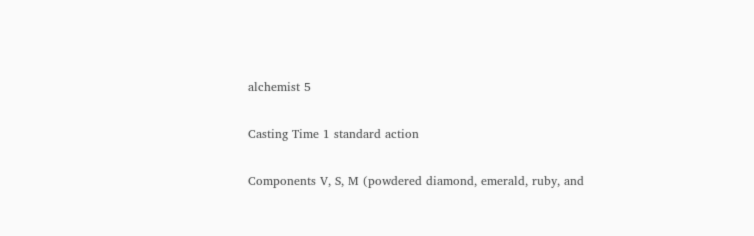alchemist 5

Casting Time 1 standard action

Components V, S, M (powdered diamond, emerald, ruby, and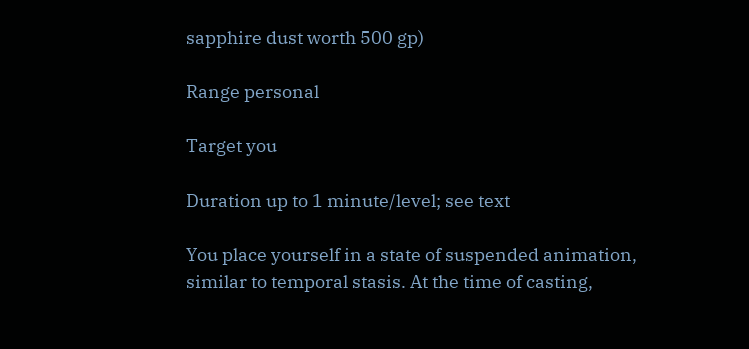sapphire dust worth 500 gp)

Range personal

Target you

Duration up to 1 minute/level; see text

You place yourself in a state of suspended animation, similar to temporal stasis. At the time of casting,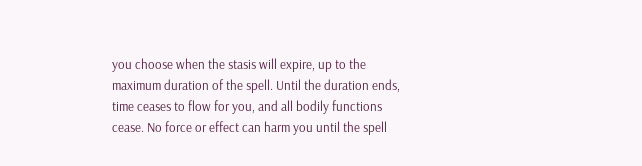you choose when the stasis will expire, up to the maximum duration of the spell. Until the duration ends, time ceases to flow for you, and all bodily functions cease. No force or effect can harm you until the spell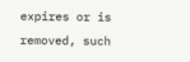expires or is removed, such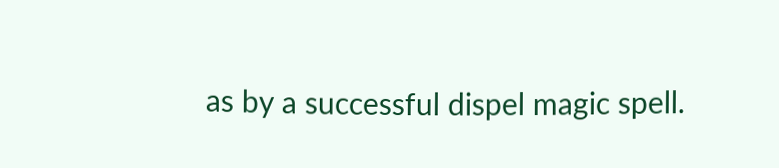as by a successful dispel magic spell.